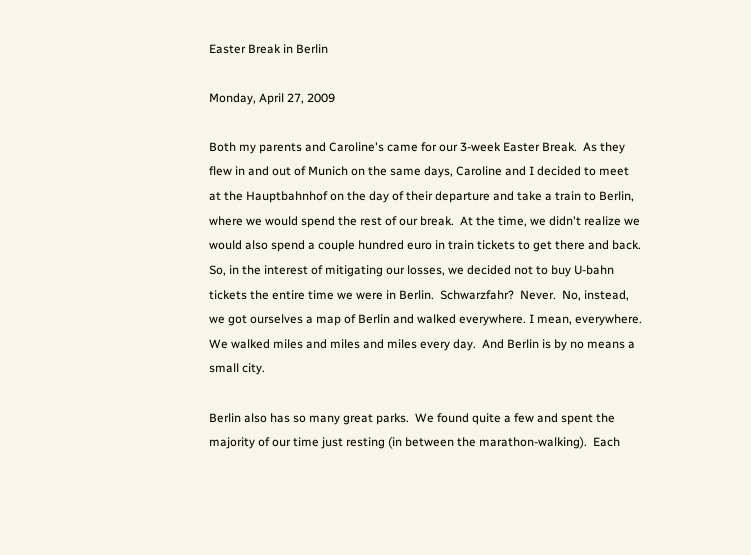Easter Break in Berlin

Monday, April 27, 2009

Both my parents and Caroline's came for our 3-week Easter Break.  As they flew in and out of Munich on the same days, Caroline and I decided to meet at the Hauptbahnhof on the day of their departure and take a train to Berlin, where we would spend the rest of our break.  At the time, we didn't realize we would also spend a couple hundred euro in train tickets to get there and back.  So, in the interest of mitigating our losses, we decided not to buy U-bahn tickets the entire time we were in Berlin.  Schwarzfahr?  Never.  No, instead, we got ourselves a map of Berlin and walked everywhere. I mean, everywhere.  We walked miles and miles and miles every day.  And Berlin is by no means a small city.

Berlin also has so many great parks.  We found quite a few and spent the majority of our time just resting (in between the marathon-walking).  Each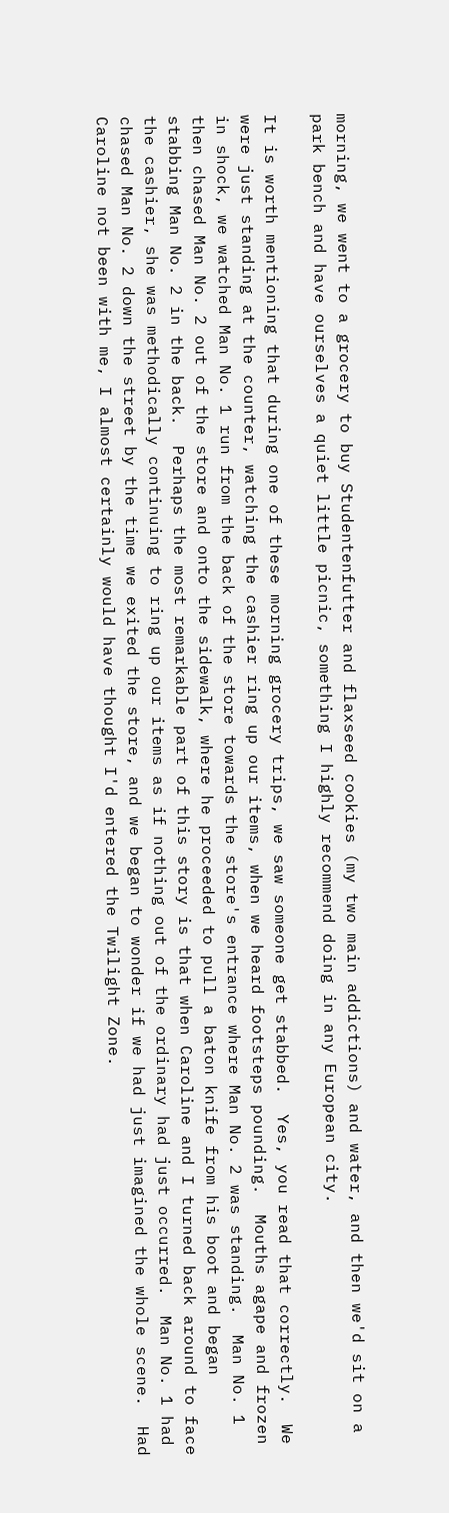morning, we went to a grocery to buy Studentenfutter and flaxseed cookies (my two main addictions) and water, and then we'd sit on a park bench and have ourselves a quiet little picnic, something I highly recommend doing in any European city.

It is worth mentioning that during one of these morning grocery trips, we saw someone get stabbed.  Yes, you read that correctly.  We were just standing at the counter, watching the cashier ring up our items, when we heard footsteps pounding.  Mouths agape and frozen in shock, we watched Man No. 1 run from the back of the store towards the store's entrance where Man No. 2 was standing.  Man No. 1 then chased Man No. 2 out of the store and onto the sidewalk, where he proceeded to pull a baton knife from his boot and began stabbing Man No. 2 in the back.  Perhaps the most remarkable part of this story is that when Caroline and I turned back around to face the cashier, she was methodically continuing to ring up our items as if nothing out of the ordinary had just occurred.  Man No. 1 had chased Man No. 2 down the street by the time we exited the store, and we began to wonder if we had just imagined the whole scene.  Had Caroline not been with me, I almost certainly would have thought I'd entered the Twilight Zone.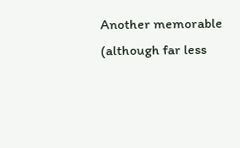Another memorable (although far less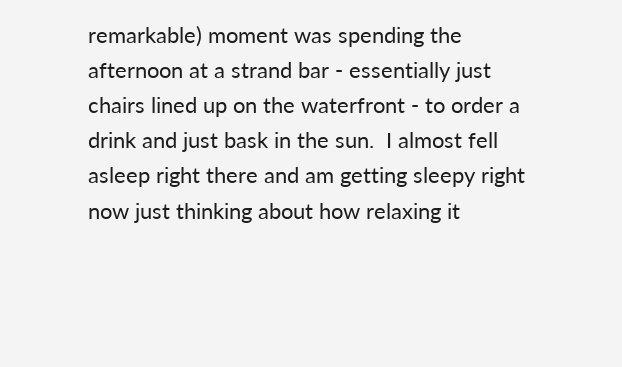remarkable) moment was spending the afternoon at a strand bar - essentially just chairs lined up on the waterfront - to order a drink and just bask in the sun.  I almost fell asleep right there and am getting sleepy right now just thinking about how relaxing it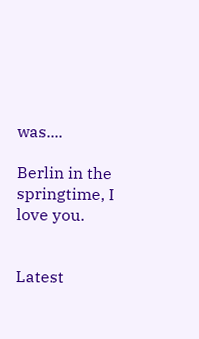was....

Berlin in the springtime, I love you.


Latest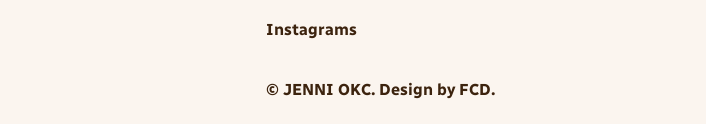Instagrams

© JENNI OKC. Design by FCD.